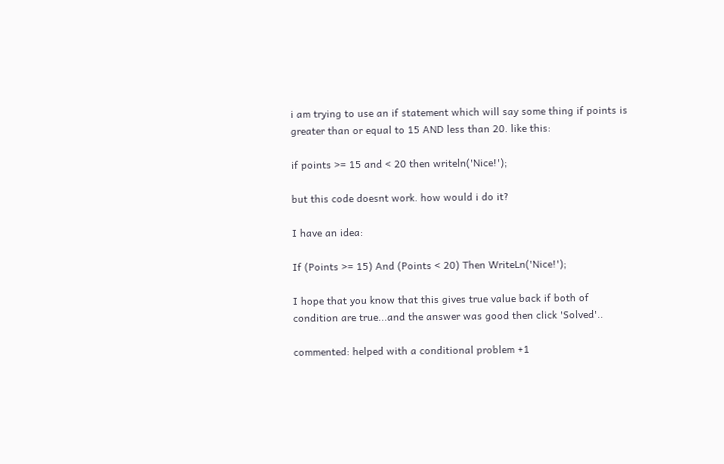i am trying to use an if statement which will say some thing if points is greater than or equal to 15 AND less than 20. like this:

if points >= 15 and < 20 then writeln('Nice!');

but this code doesnt work. how would i do it?

I have an idea:

If (Points >= 15) And (Points < 20) Then WriteLn('Nice!');

I hope that you know that this gives true value back if both of condition are true...and the answer was good then click 'Solved'..

commented: helped with a conditional problem +1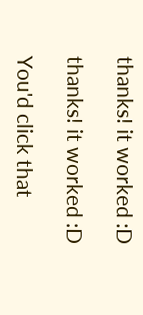thanks! it worked :D

thanks! it worked :D

You'd click that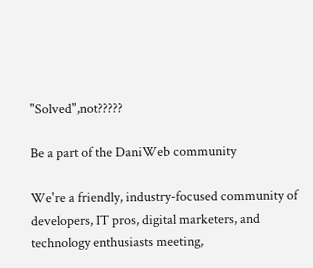"Solved",not?????

Be a part of the DaniWeb community

We're a friendly, industry-focused community of developers, IT pros, digital marketers, and technology enthusiasts meeting,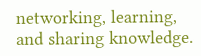networking, learning, and sharing knowledge.